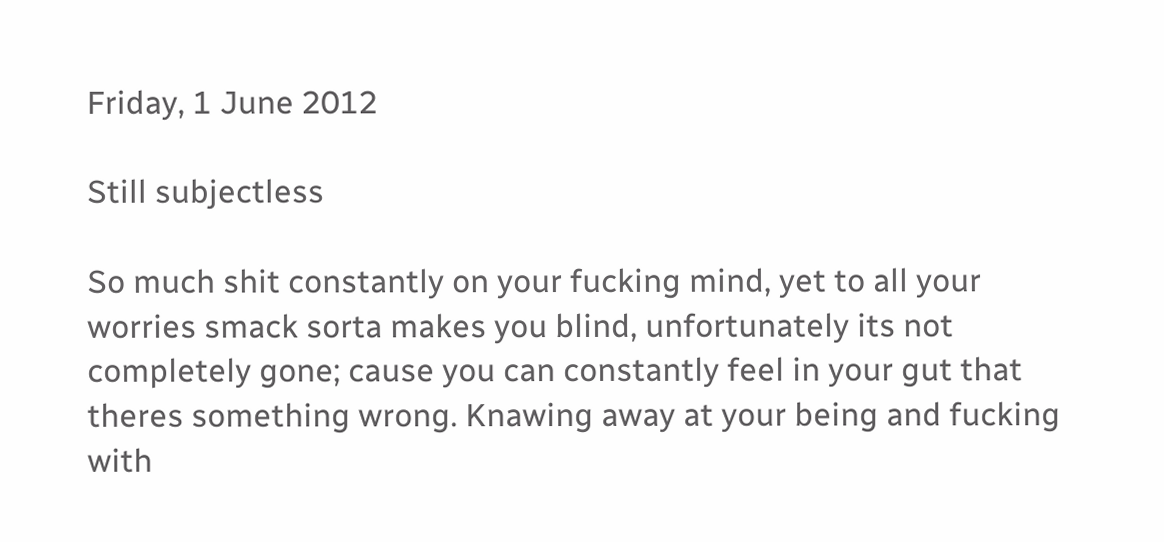Friday, 1 June 2012

Still subjectless

So much shit constantly on your fucking mind, yet to all your worries smack sorta makes you blind, unfortunately its not completely gone; cause you can constantly feel in your gut that theres something wrong. Knawing away at your being and fucking with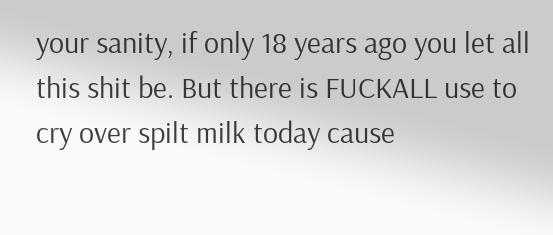your sanity, if only 18 years ago you let all this shit be. But there is FUCKALL use to cry over spilt milk today cause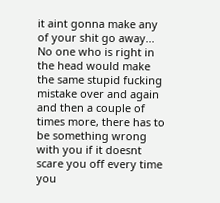it aint gonna make any of your shit go away...
No one who is right in the head would make the same stupid fucking mistake over and again and then a couple of times more, there has to be something wrong with you if it doesnt scare you off every time you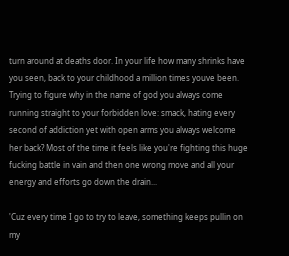turn around at deaths door. In your life how many shrinks have you seen, back to your childhood a million times youve been. Trying to figure why in the name of god you always come running straight to your forbidden love: smack, hating every second of addiction yet with open arms you always welcome her back? Most of the time it feels like you're fighting this huge fucking battle in vain and then one wrong move and all your energy and efforts go down the drain...

'Cuz every time I go to try to leave, something keeps pullin on my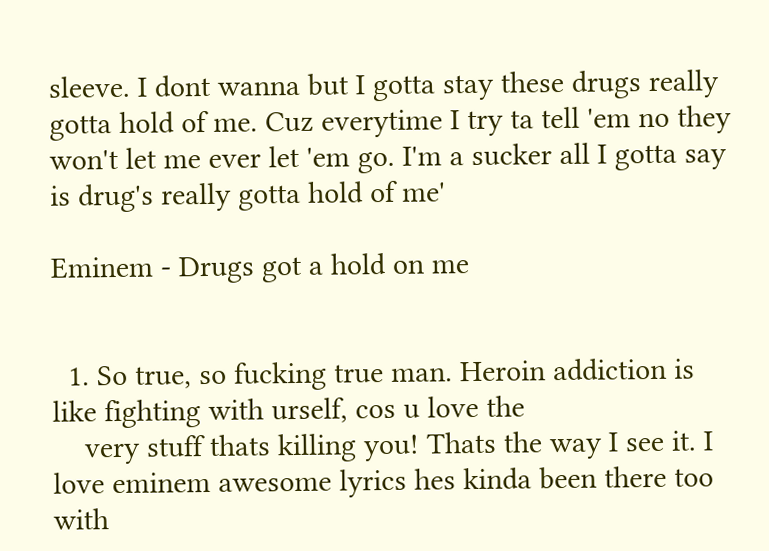sleeve. I dont wanna but I gotta stay these drugs really gotta hold of me. Cuz everytime I try ta tell 'em no they won't let me ever let 'em go. I'm a sucker all I gotta say is drug's really gotta hold of me'

Eminem - Drugs got a hold on me


  1. So true, so fucking true man. Heroin addiction is like fighting with urself, cos u love the
    very stuff thats killing you! Thats the way I see it. I love eminem awesome lyrics hes kinda been there too with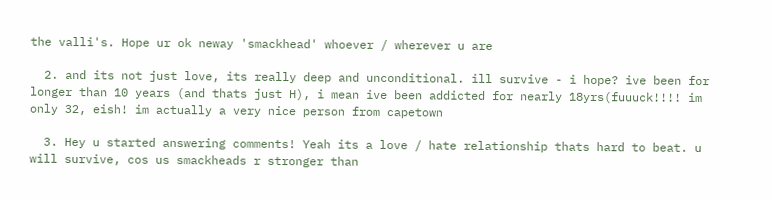the valli's. Hope ur ok neway 'smackhead' whoever / wherever u are

  2. and its not just love, its really deep and unconditional. ill survive - i hope? ive been for longer than 10 years (and thats just H), i mean ive been addicted for nearly 18yrs(fuuuck!!!! im only 32, eish! im actually a very nice person from capetown

  3. Hey u started answering comments! Yeah its a love / hate relationship thats hard to beat. u will survive, cos us smackheads r stronger than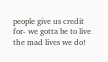people give us credit for- we gotta be to live the mad lives we do!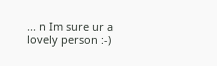... n Im sure ur a lovely person :-)